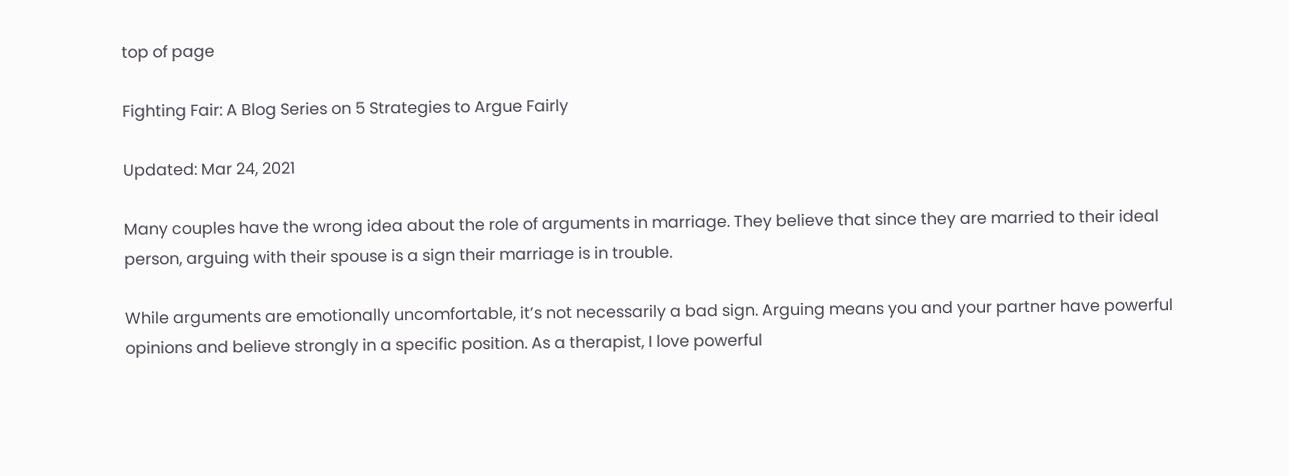top of page

Fighting Fair: A Blog Series on 5 Strategies to Argue Fairly

Updated: Mar 24, 2021

Many couples have the wrong idea about the role of arguments in marriage. They believe that since they are married to their ideal person, arguing with their spouse is a sign their marriage is in trouble.

While arguments are emotionally uncomfortable, it’s not necessarily a bad sign. Arguing means you and your partner have powerful opinions and believe strongly in a specific position. As a therapist, I love powerful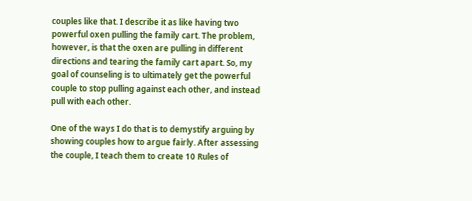couples like that. I describe it as like having two powerful oxen pulling the family cart. The problem, however, is that the oxen are pulling in different directions and tearing the family cart apart. So, my goal of counseling is to ultimately get the powerful couple to stop pulling against each other, and instead pull with each other.

One of the ways I do that is to demystify arguing by showing couples how to argue fairly. After assessing the couple, I teach them to create 10 Rules of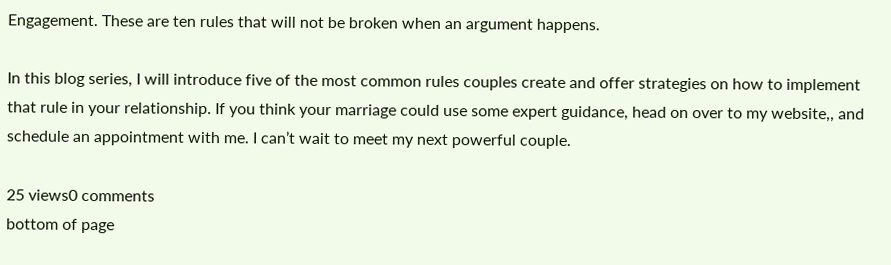Engagement. These are ten rules that will not be broken when an argument happens.

In this blog series, I will introduce five of the most common rules couples create and offer strategies on how to implement that rule in your relationship. If you think your marriage could use some expert guidance, head on over to my website,, and schedule an appointment with me. I can’t wait to meet my next powerful couple.

25 views0 comments
bottom of page